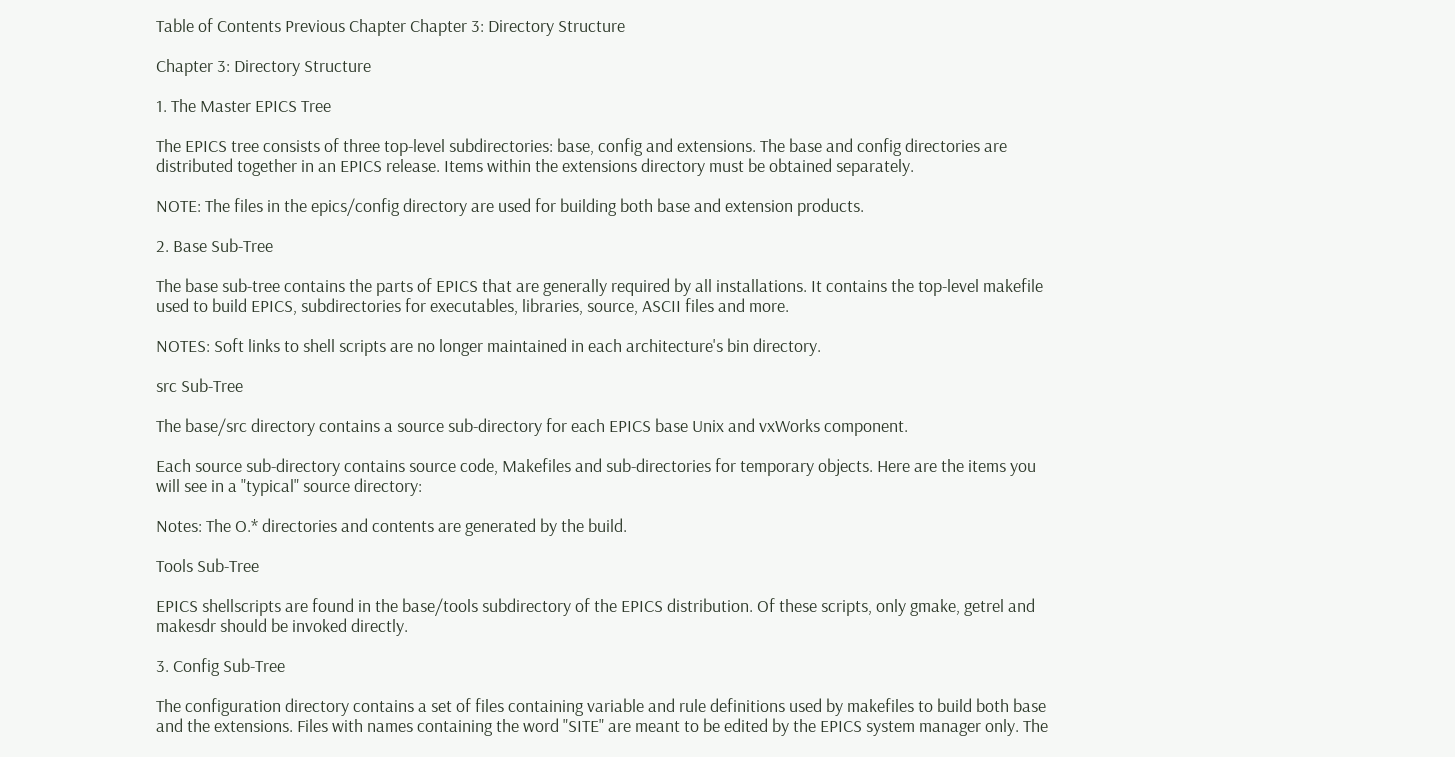Table of Contents Previous Chapter Chapter 3: Directory Structure

Chapter 3: Directory Structure

1. The Master EPICS Tree

The EPICS tree consists of three top-level subdirectories: base, config and extensions. The base and config directories are distributed together in an EPICS release. Items within the extensions directory must be obtained separately.

NOTE: The files in the epics/config directory are used for building both base and extension products.

2. Base Sub-Tree

The base sub-tree contains the parts of EPICS that are generally required by all installations. It contains the top-level makefile used to build EPICS, subdirectories for executables, libraries, source, ASCII files and more.

NOTES: Soft links to shell scripts are no longer maintained in each architecture's bin directory.

src Sub-Tree

The base/src directory contains a source sub-directory for each EPICS base Unix and vxWorks component.

Each source sub-directory contains source code, Makefiles and sub-directories for temporary objects. Here are the items you will see in a "typical" source directory:

Notes: The O.* directories and contents are generated by the build.

Tools Sub-Tree

EPICS shellscripts are found in the base/tools subdirectory of the EPICS distribution. Of these scripts, only gmake, getrel and makesdr should be invoked directly.

3. Config Sub-Tree

The configuration directory contains a set of files containing variable and rule definitions used by makefiles to build both base and the extensions. Files with names containing the word "SITE" are meant to be edited by the EPICS system manager only. The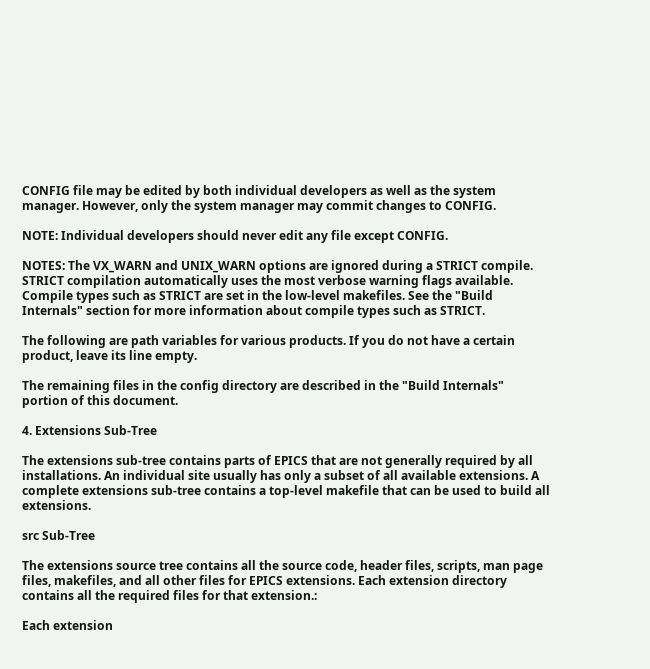CONFIG file may be edited by both individual developers as well as the system manager. However, only the system manager may commit changes to CONFIG.

NOTE: Individual developers should never edit any file except CONFIG.

NOTES: The VX_WARN and UNIX_WARN options are ignored during a STRICT compile. STRICT compilation automatically uses the most verbose warning flags available. Compile types such as STRICT are set in the low-level makefiles. See the "Build Internals" section for more information about compile types such as STRICT.

The following are path variables for various products. If you do not have a certain product, leave its line empty.

The remaining files in the config directory are described in the "Build Internals" portion of this document.

4. Extensions Sub-Tree

The extensions sub-tree contains parts of EPICS that are not generally required by all installations. An individual site usually has only a subset of all available extensions. A complete extensions sub-tree contains a top-level makefile that can be used to build all extensions.

src Sub-Tree

The extensions source tree contains all the source code, header files, scripts, man page files, makefiles, and all other files for EPICS extensions. Each extension directory contains all the required files for that extension.:

Each extension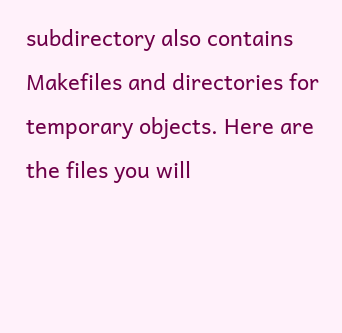subdirectory also contains Makefiles and directories for temporary objects. Here are the files you will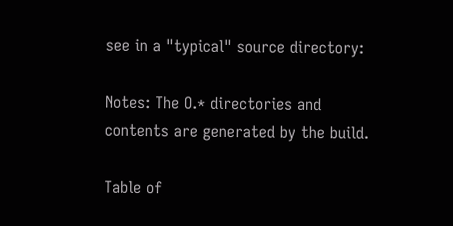see in a "typical" source directory:

Notes: The O.* directories and contents are generated by the build.

Table of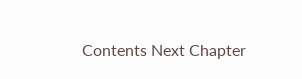Contents Next Chapter